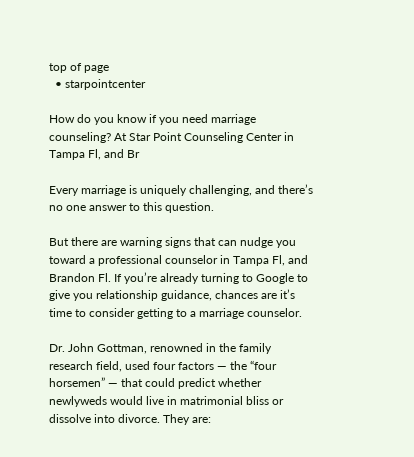top of page
  • starpointcenter

How do you know if you need marriage counseling? At Star Point Counseling Center in Tampa Fl, and Br

Every marriage is uniquely challenging, and there’s no one answer to this question.

But there are warning signs that can nudge you toward a professional counselor in Tampa Fl, and Brandon Fl. If you’re already turning to Google to give you relationship guidance, chances are it’s time to consider getting to a marriage counselor.

Dr. John Gottman, renowned in the family research field, used four factors — the “four horsemen” — that could predict whether newlyweds would live in matrimonial bliss or dissolve into divorce. They are: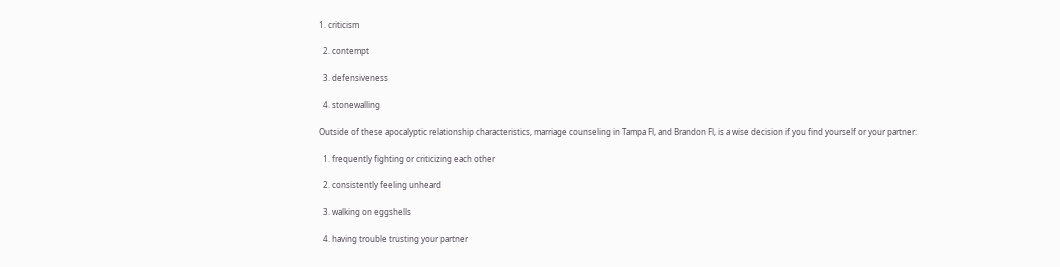1. criticism

  2. contempt

  3. defensiveness

  4. stonewalling

Outside of these apocalyptic relationship characteristics, marriage counseling in Tampa Fl, and Brandon Fl, is a wise decision if you find yourself or your partner:

  1. frequently fighting or criticizing each other

  2. consistently feeling unheard

  3. walking on eggshells

  4. having trouble trusting your partner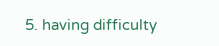5. having difficulty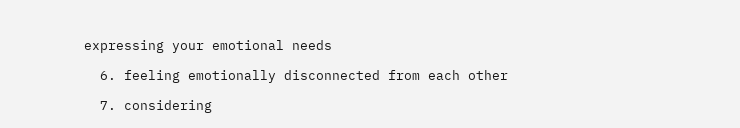expressing your emotional needs

  6. feeling emotionally disconnected from each other

  7. considering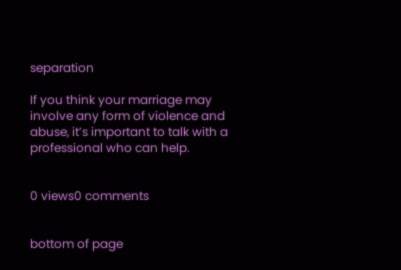separation

If you think your marriage may involve any form of violence and abuse, it’s important to talk with a professional who can help.


0 views0 comments


bottom of page